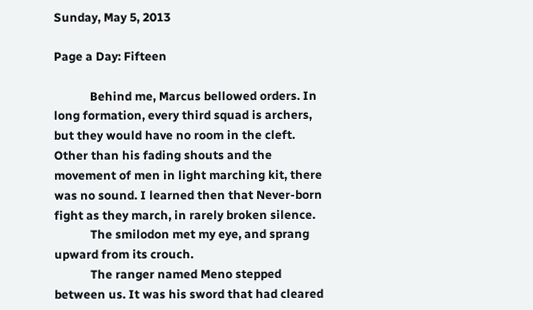Sunday, May 5, 2013

Page a Day: Fifteen

            Behind me, Marcus bellowed orders. In long formation, every third squad is archers, but they would have no room in the cleft. Other than his fading shouts and the movement of men in light marching kit, there was no sound. I learned then that Never-born fight as they march, in rarely broken silence.
            The smilodon met my eye, and sprang upward from its crouch.
            The ranger named Meno stepped between us. It was his sword that had cleared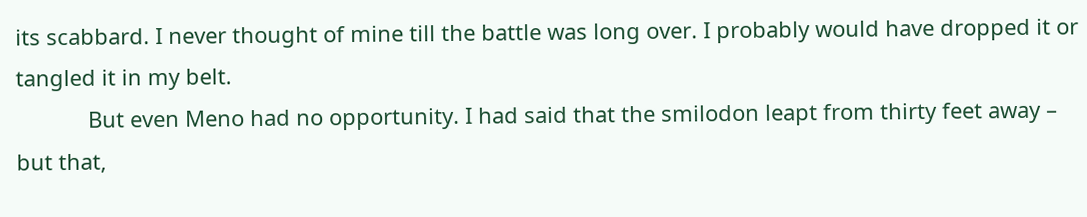its scabbard. I never thought of mine till the battle was long over. I probably would have dropped it or tangled it in my belt.
            But even Meno had no opportunity. I had said that the smilodon leapt from thirty feet away – but that,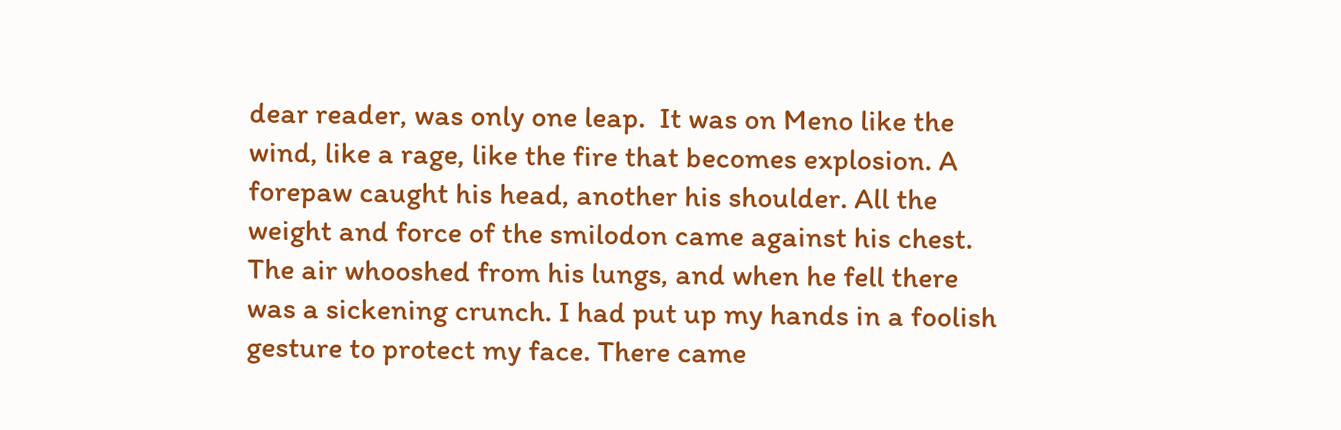dear reader, was only one leap.  It was on Meno like the wind, like a rage, like the fire that becomes explosion. A forepaw caught his head, another his shoulder. All the weight and force of the smilodon came against his chest. The air whooshed from his lungs, and when he fell there was a sickening crunch. I had put up my hands in a foolish gesture to protect my face. There came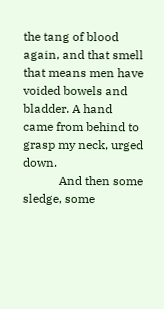the tang of blood again, and that smell that means men have voided bowels and bladder. A hand came from behind to grasp my neck, urged down.
            And then some sledge, some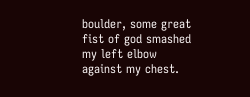boulder, some great fist of god smashed my left elbow against my chest.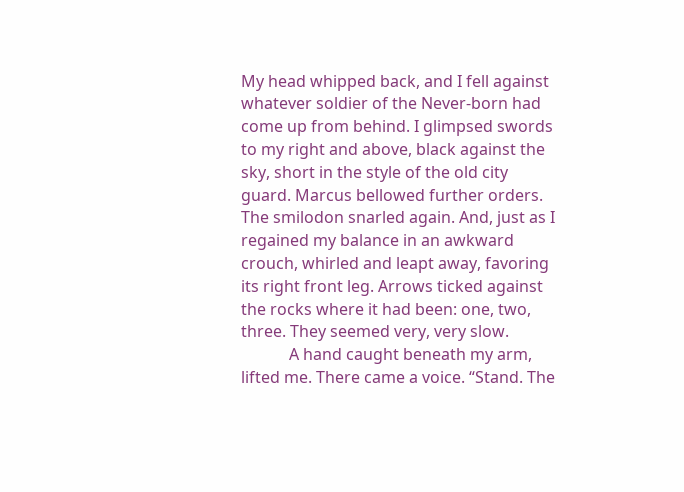My head whipped back, and I fell against whatever soldier of the Never-born had come up from behind. I glimpsed swords to my right and above, black against the sky, short in the style of the old city guard. Marcus bellowed further orders. The smilodon snarled again. And, just as I regained my balance in an awkward crouch, whirled and leapt away, favoring its right front leg. Arrows ticked against the rocks where it had been: one, two, three. They seemed very, very slow.
            A hand caught beneath my arm, lifted me. There came a voice. “Stand. The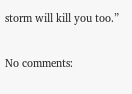storm will kill you too.”

No comments: